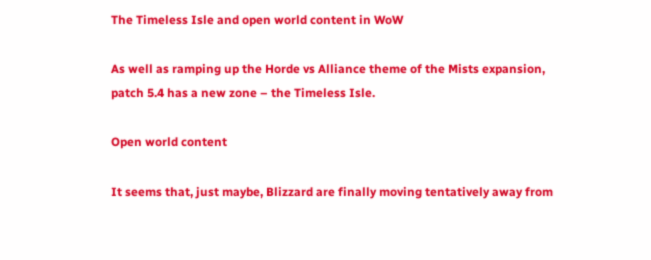The Timeless Isle and open world content in WoW

As well as ramping up the Horde vs Alliance theme of the Mists expansion, patch 5.4 has a new zone – the Timeless Isle.

Open world content

It seems that, just maybe, Blizzard are finally moving tentatively away from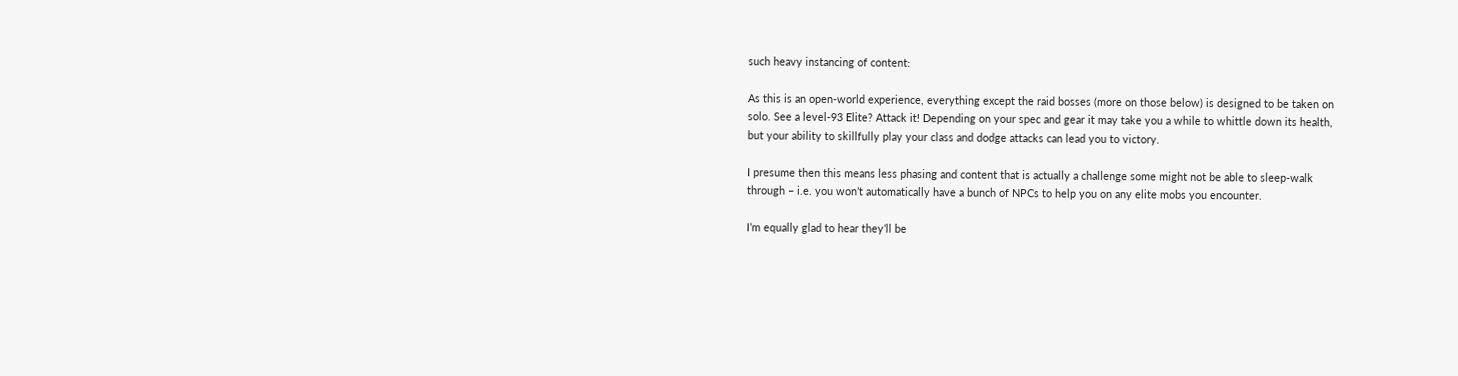such heavy instancing of content:

As this is an open-world experience, everything except the raid bosses (more on those below) is designed to be taken on solo. See a level-93 Elite? Attack it! Depending on your spec and gear it may take you a while to whittle down its health, but your ability to skillfully play your class and dodge attacks can lead you to victory.

I presume then this means less phasing and content that is actually a challenge some might not be able to sleep-walk through – i.e. you won’t automatically have a bunch of NPCs to help you on any elite mobs you encounter.

I’m equally glad to hear they’ll be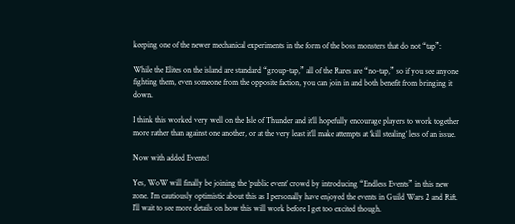keeping one of the newer mechanical experiments in the form of the boss monsters that do not “tap”:

While the Elites on the island are standard “group-tap,” all of the Rares are “no-tap,” so if you see anyone fighting them, even someone from the opposite faction, you can join in and both benefit from bringing it down.

I think this worked very well on the Isle of Thunder and it’ll hopefully encourage players to work together more rather than against one another, or at the very least it’ll make attempts at ‘kill stealing’ less of an issue.

Now with added Events!

Yes, WoW will finally be joining the ‘public event’ crowd by introducing “Endless Events” in this new zone. I’m cautiously optimistic about this as I personally have enjoyed the events in Guild Wars 2 and Rift. I’ll wait to see more details on how this will work before I get too excited though.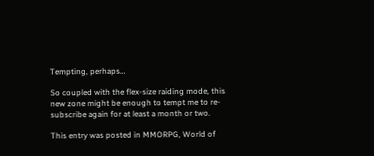Tempting, perhaps…

So coupled with the flex-size raiding mode, this new zone might be enough to tempt me to re-subscribe again for at least a month or two.

This entry was posted in MMORPG, World of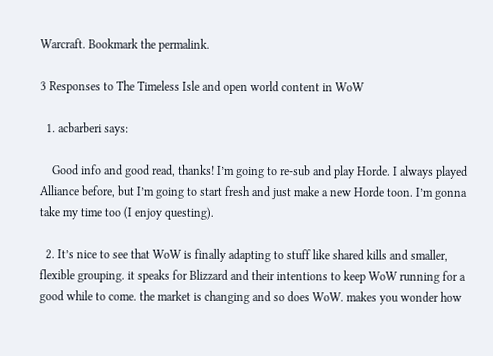Warcraft. Bookmark the permalink.

3 Responses to The Timeless Isle and open world content in WoW

  1. acbarberi says:

    Good info and good read, thanks! I’m going to re-sub and play Horde. I always played Alliance before, but I’m going to start fresh and just make a new Horde toon. I’m gonna take my time too (I enjoy questing).

  2. It’s nice to see that WoW is finally adapting to stuff like shared kills and smaller, flexible grouping. it speaks for Blizzard and their intentions to keep WoW running for a good while to come. the market is changing and so does WoW. makes you wonder how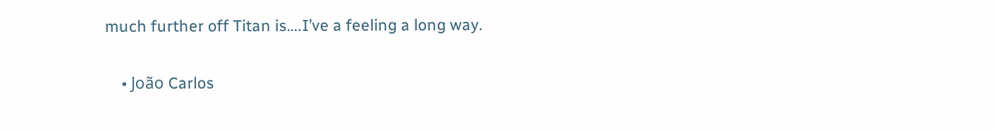much further off Titan is….I’ve a feeling a long way.

    • João Carlos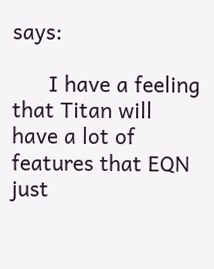says:

      I have a feeling that Titan will have a lot of features that EQN just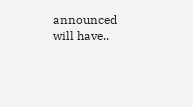announced will have..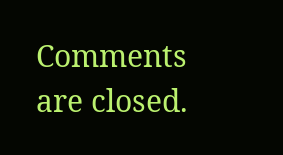Comments are closed.